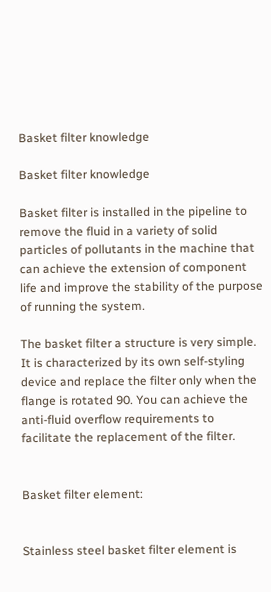Basket filter knowledge

Basket filter knowledge

Basket filter is installed in the pipeline to remove the fluid in a variety of solid particles of pollutants in the machine that can achieve the extension of component life and improve the stability of the purpose of running the system.

The basket filter a structure is very simple. It is characterized by its own self-styling device and replace the filter only when the flange is rotated 90. You can achieve the anti-fluid overflow requirements to facilitate the replacement of the filter.


Basket filter element:


Stainless steel basket filter element is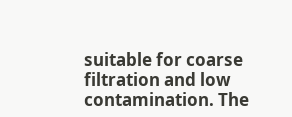suitable for coarse filtration and low contamination. The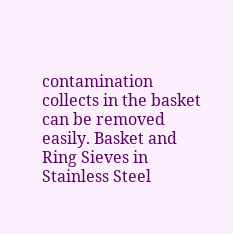contamination collects in the basket can be removed easily. Basket and Ring Sieves in Stainless Steel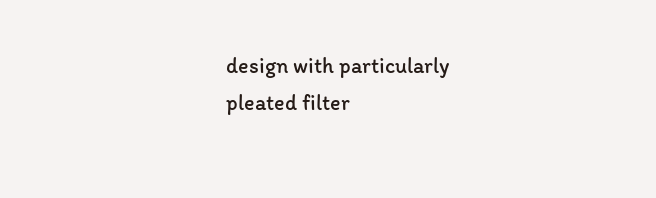design with particularly pleated filter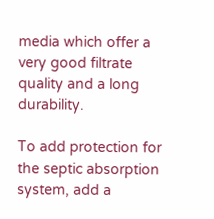media which offer a very good filtrate quality and a long durability.

To add protection for the septic absorption system, add a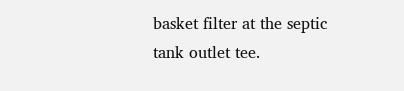basket filter at the septic tank outlet tee.